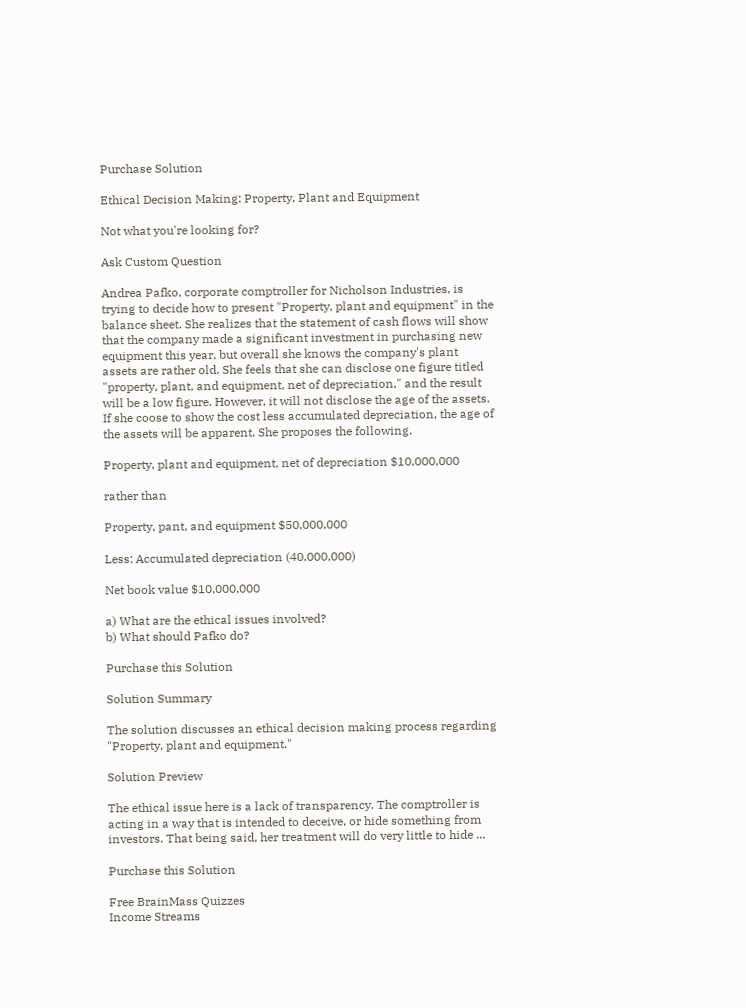Purchase Solution

Ethical Decision Making: Property, Plant and Equipment

Not what you're looking for?

Ask Custom Question

Andrea Pafko, corporate comptroller for Nicholson Industries, is trying to decide how to present "Property, plant and equipment" in the balance sheet. She realizes that the statement of cash flows will show that the company made a significant investment in purchasing new equipment this year, but overall she knows the company's plant assets are rather old. She feels that she can disclose one figure titled "property, plant, and equipment, net of depreciation," and the result will be a low figure. However, it will not disclose the age of the assets. If she coose to show the cost less accumulated depreciation, the age of the assets will be apparent. She proposes the following.

Property, plant and equipment, net of depreciation $10,000,000

rather than

Property, pant, and equipment $50,000,000

Less: Accumulated depreciation (40,000,000)

Net book value $10,000,000

a) What are the ethical issues involved?
b) What should Pafko do?

Purchase this Solution

Solution Summary

The solution discusses an ethical decision making process regarding "Property, plant and equipment."

Solution Preview

The ethical issue here is a lack of transparency. The comptroller is acting in a way that is intended to deceive, or hide something from investors. That being said, her treatment will do very little to hide ...

Purchase this Solution

Free BrainMass Quizzes
Income Streams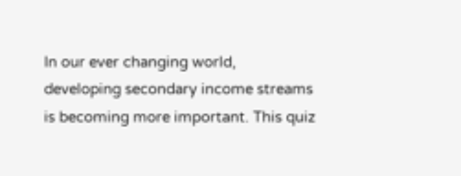In our ever changing world, developing secondary income streams is becoming more important. This quiz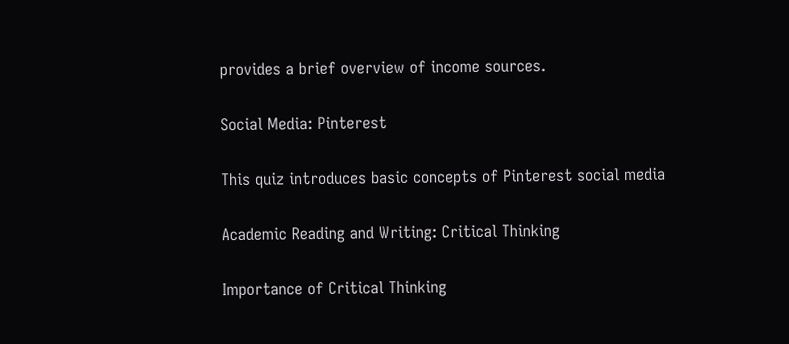provides a brief overview of income sources.

Social Media: Pinterest

This quiz introduces basic concepts of Pinterest social media

Academic Reading and Writing: Critical Thinking

Importance of Critical Thinking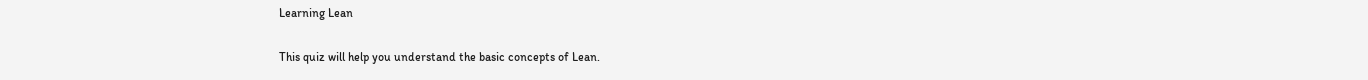Learning Lean

This quiz will help you understand the basic concepts of Lean.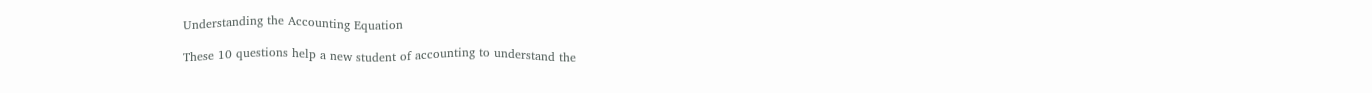Understanding the Accounting Equation

These 10 questions help a new student of accounting to understand the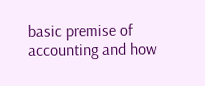basic premise of accounting and how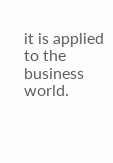it is applied to the business world.